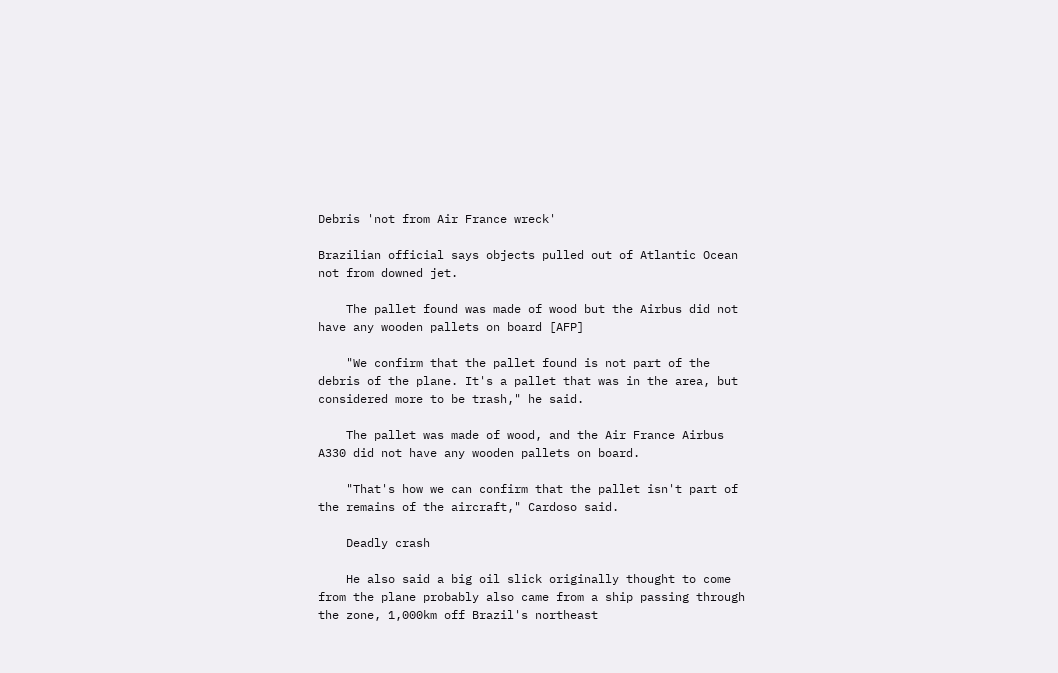Debris 'not from Air France wreck'

Brazilian official says objects pulled out of Atlantic Ocean not from downed jet.

    The pallet found was made of wood but the Airbus did not have any wooden pallets on board [AFP]

    "We confirm that the pallet found is not part of the debris of the plane. It's a pallet that was in the area, but considered more to be trash," he said.

    The pallet was made of wood, and the Air France Airbus A330 did not have any wooden pallets on board.

    "That's how we can confirm that the pallet isn't part of the remains of the aircraft," Cardoso said.

    Deadly crash

    He also said a big oil slick originally thought to come from the plane probably also came from a ship passing through the zone, 1,000km off Brazil's northeast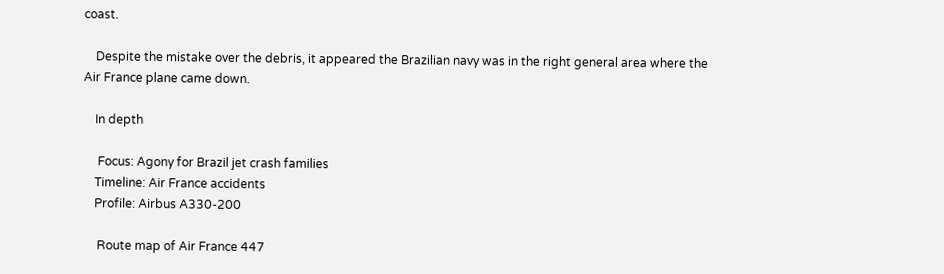coast.

    Despite the mistake over the debris, it appeared the Brazilian navy was in the right general area where the Air France plane came down.

    In depth

     Focus: Agony for Brazil jet crash families
    Timeline: Air France accidents
    Profile: Airbus A330-200

     Route map of Air France 447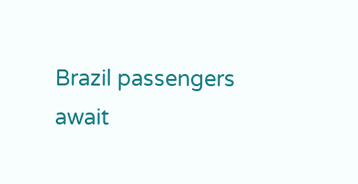Brazil passengers await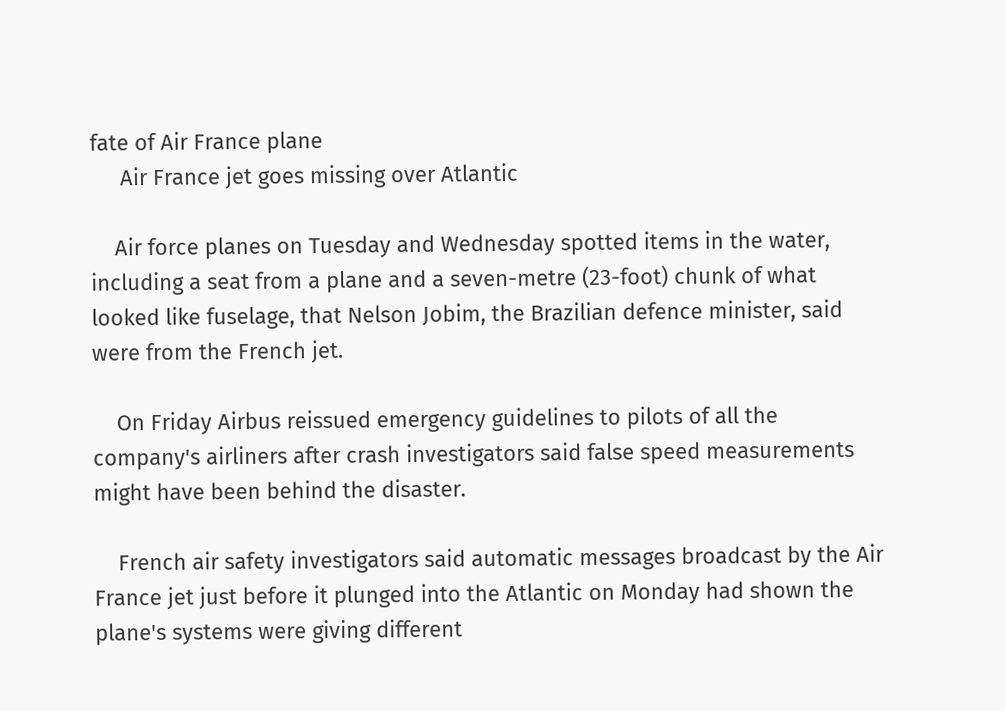fate of Air France plane
     Air France jet goes missing over Atlantic

    Air force planes on Tuesday and Wednesday spotted items in the water, including a seat from a plane and a seven-metre (23-foot) chunk of what looked like fuselage, that Nelson Jobim, the Brazilian defence minister, said were from the French jet.

    On Friday Airbus reissued emergency guidelines to pilots of all the company's airliners after crash investigators said false speed measurements might have been behind the disaster.

    French air safety investigators said automatic messages broadcast by the Air France jet just before it plunged into the Atlantic on Monday had shown the plane's systems were giving different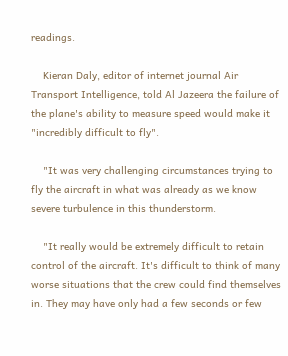readings.

    Kieran Daly, editor of internet journal Air Transport Intelligence, told Al Jazeera the failure of the plane's ability to measure speed would make it "incredibly difficult to fly".

    "It was very challenging circumstances trying to fly the aircraft in what was already as we know severe turbulence in this thunderstorm.

    "It really would be extremely difficult to retain control of the aircraft. It's difficult to think of many worse situations that the crew could find themselves in. They may have only had a few seconds or few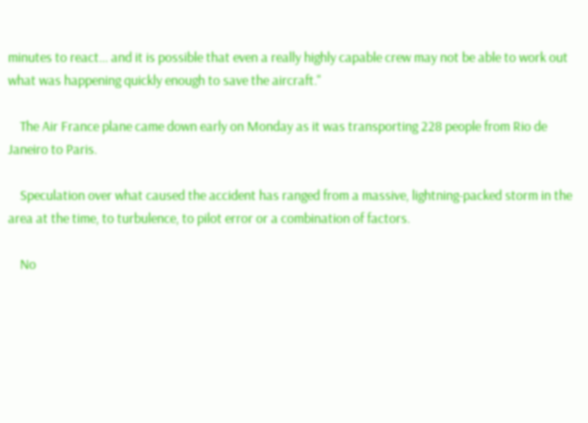minutes to react... and it is possible that even a really highly capable crew may not be able to work out what was happening quickly enough to save the aircraft."

    The Air France plane came down early on Monday as it was transporting 228 people from Rio de Janeiro to Paris.

    Speculation over what caused the accident has ranged from a massive, lightning-packed storm in the area at the time, to turbulence, to pilot error or a combination of factors.

    No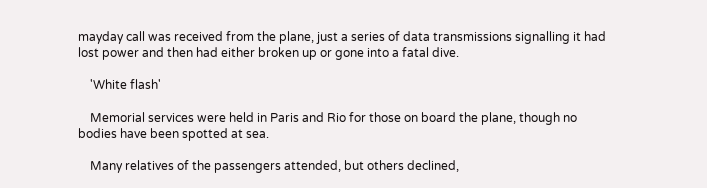mayday call was received from the plane, just a series of data transmissions signalling it had lost power and then had either broken up or gone into a fatal dive.

    'White flash'

    Memorial services were held in Paris and Rio for those on board the plane, though no bodies have been spotted at sea.

    Many relatives of the passengers attended, but others declined,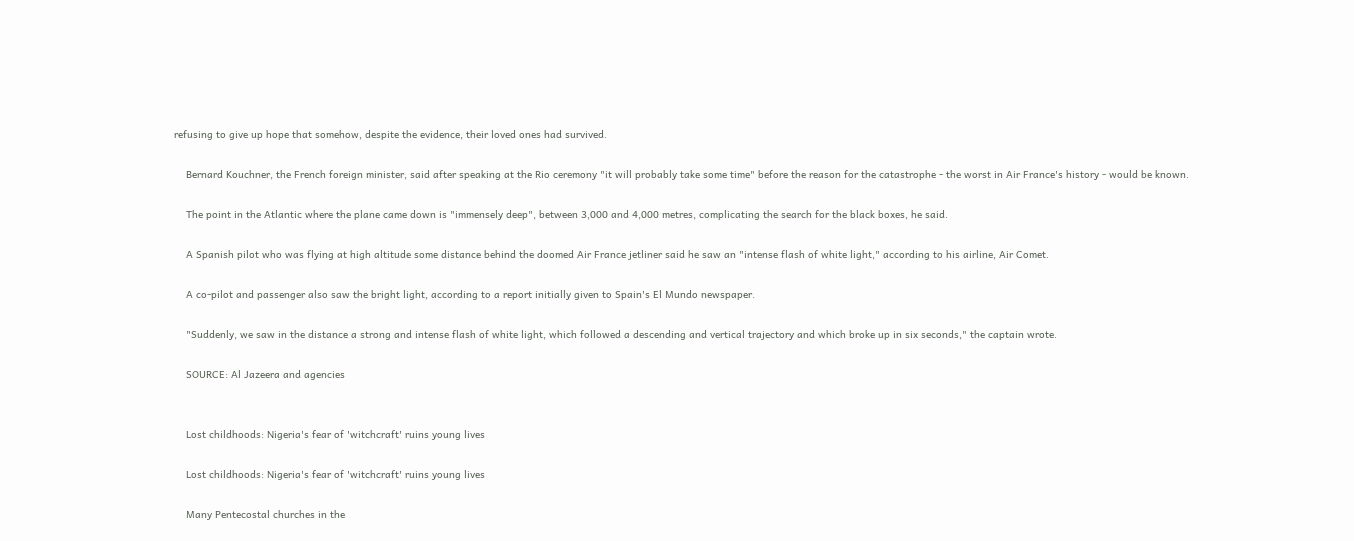refusing to give up hope that somehow, despite the evidence, their loved ones had survived.

    Bernard Kouchner, the French foreign minister, said after speaking at the Rio ceremony "it will probably take some time" before the reason for the catastrophe - the worst in Air France's history - would be known.

    The point in the Atlantic where the plane came down is "immensely deep", between 3,000 and 4,000 metres, complicating the search for the black boxes, he said.

    A Spanish pilot who was flying at high altitude some distance behind the doomed Air France jetliner said he saw an "intense flash of white light," according to his airline, Air Comet.

    A co-pilot and passenger also saw the bright light, according to a report initially given to Spain's El Mundo newspaper.

    "Suddenly, we saw in the distance a strong and intense flash of white light, which followed a descending and vertical trajectory and which broke up in six seconds," the captain wrote.

    SOURCE: Al Jazeera and agencies


    Lost childhoods: Nigeria's fear of 'witchcraft' ruins young lives

    Lost childhoods: Nigeria's fear of 'witchcraft' ruins young lives

    Many Pentecostal churches in the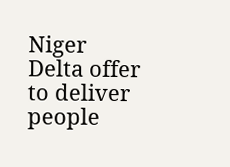Niger Delta offer to deliver people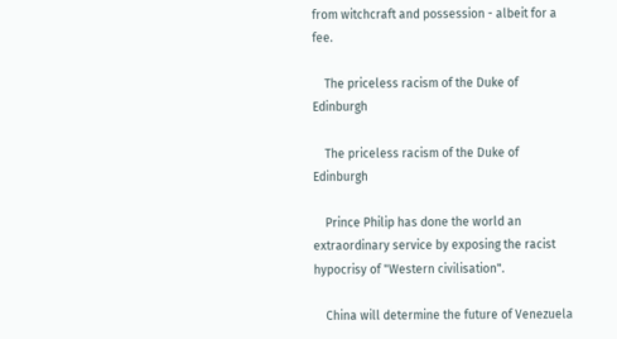from witchcraft and possession - albeit for a fee.

    The priceless racism of the Duke of Edinburgh

    The priceless racism of the Duke of Edinburgh

    Prince Philip has done the world an extraordinary service by exposing the racist hypocrisy of "Western civilisation".

    China will determine the future of Venezuela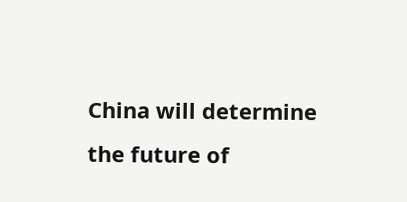China will determine the future of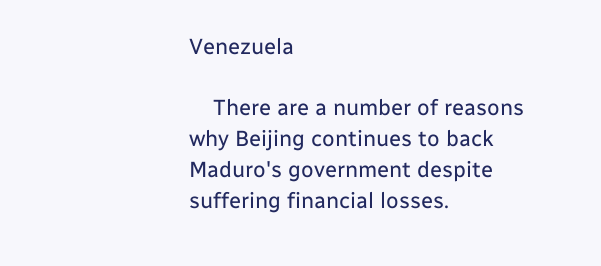Venezuela

    There are a number of reasons why Beijing continues to back Maduro's government despite suffering financial losses.